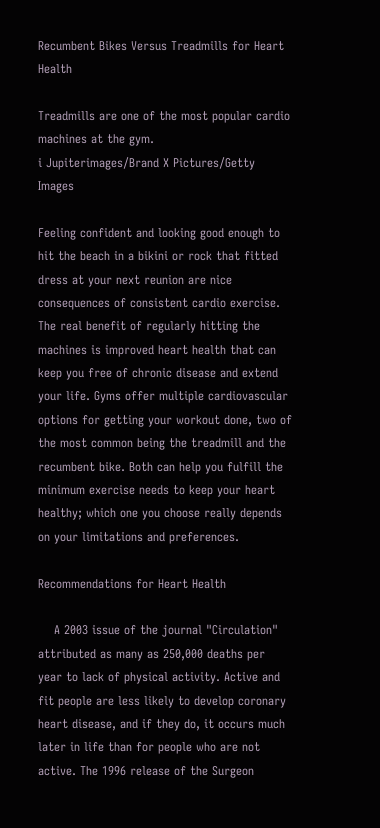Recumbent Bikes Versus Treadmills for Heart Health

Treadmills are one of the most popular cardio machines at the gym.
i Jupiterimages/Brand X Pictures/Getty Images

Feeling confident and looking good enough to hit the beach in a bikini or rock that fitted dress at your next reunion are nice consequences of consistent cardio exercise. The real benefit of regularly hitting the machines is improved heart health that can keep you free of chronic disease and extend your life. Gyms offer multiple cardiovascular options for getting your workout done, two of the most common being the treadmill and the recumbent bike. Both can help you fulfill the minimum exercise needs to keep your heart healthy; which one you choose really depends on your limitations and preferences.

Recommendations for Heart Health

    A 2003 issue of the journal "Circulation" attributed as many as 250,000 deaths per year to lack of physical activity. Active and fit people are less likely to develop coronary heart disease, and if they do, it occurs much later in life than for people who are not active. The 1996 release of the Surgeon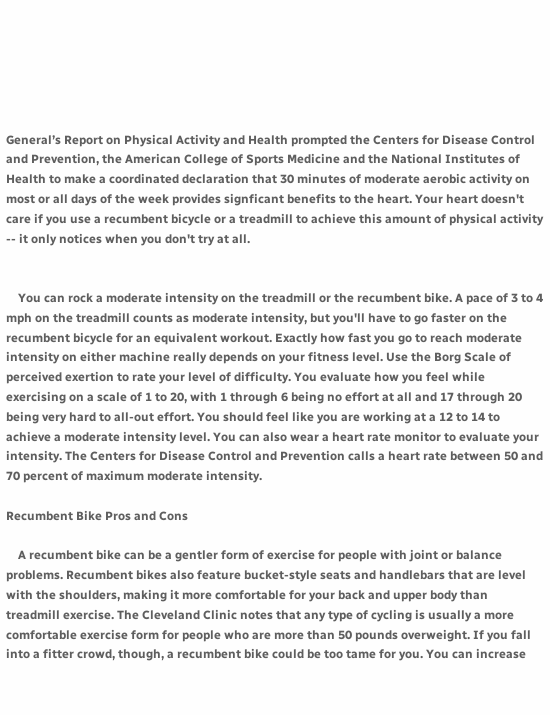General’s Report on Physical Activity and Health prompted the Centers for Disease Control and Prevention, the American College of Sports Medicine and the National Institutes of Health to make a coordinated declaration that 30 minutes of moderate aerobic activity on most or all days of the week provides signficant benefits to the heart. Your heart doesn't care if you use a recumbent bicycle or a treadmill to achieve this amount of physical activity -- it only notices when you don't try at all.


    You can rock a moderate intensity on the treadmill or the recumbent bike. A pace of 3 to 4 mph on the treadmill counts as moderate intensity, but you'll have to go faster on the recumbent bicycle for an equivalent workout. Exactly how fast you go to reach moderate intensity on either machine really depends on your fitness level. Use the Borg Scale of perceived exertion to rate your level of difficulty. You evaluate how you feel while exercising on a scale of 1 to 20, with 1 through 6 being no effort at all and 17 through 20 being very hard to all-out effort. You should feel like you are working at a 12 to 14 to achieve a moderate intensity level. You can also wear a heart rate monitor to evaluate your intensity. The Centers for Disease Control and Prevention calls a heart rate between 50 and 70 percent of maximum moderate intensity.

Recumbent Bike Pros and Cons

    A recumbent bike can be a gentler form of exercise for people with joint or balance problems. Recumbent bikes also feature bucket-style seats and handlebars that are level with the shoulders, making it more comfortable for your back and upper body than treadmill exercise. The Cleveland Clinic notes that any type of cycling is usually a more comfortable exercise form for people who are more than 50 pounds overweight. If you fall into a fitter crowd, though, a recumbent bike could be too tame for you. You can increase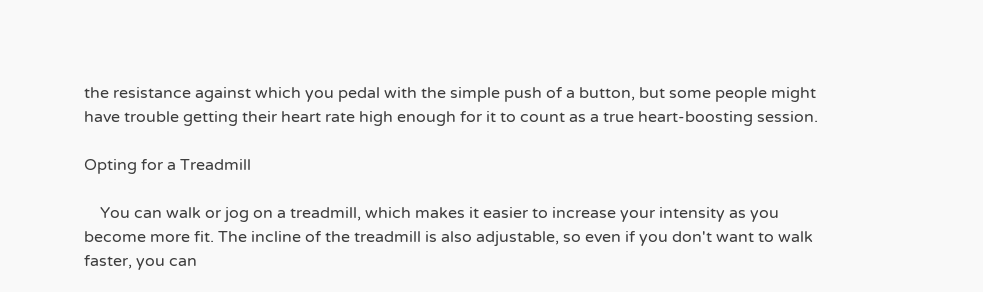the resistance against which you pedal with the simple push of a button, but some people might have trouble getting their heart rate high enough for it to count as a true heart-boosting session.

Opting for a Treadmill

    You can walk or jog on a treadmill, which makes it easier to increase your intensity as you become more fit. The incline of the treadmill is also adjustable, so even if you don't want to walk faster, you can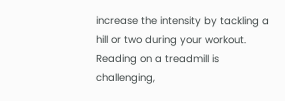increase the intensity by tackling a hill or two during your workout. Reading on a treadmill is challenging,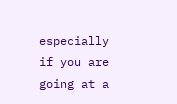especially if you are going at a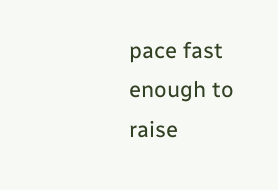pace fast enough to raise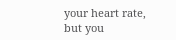your heart rate, but you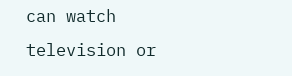can watch television or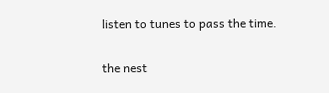listen to tunes to pass the time.

the nest